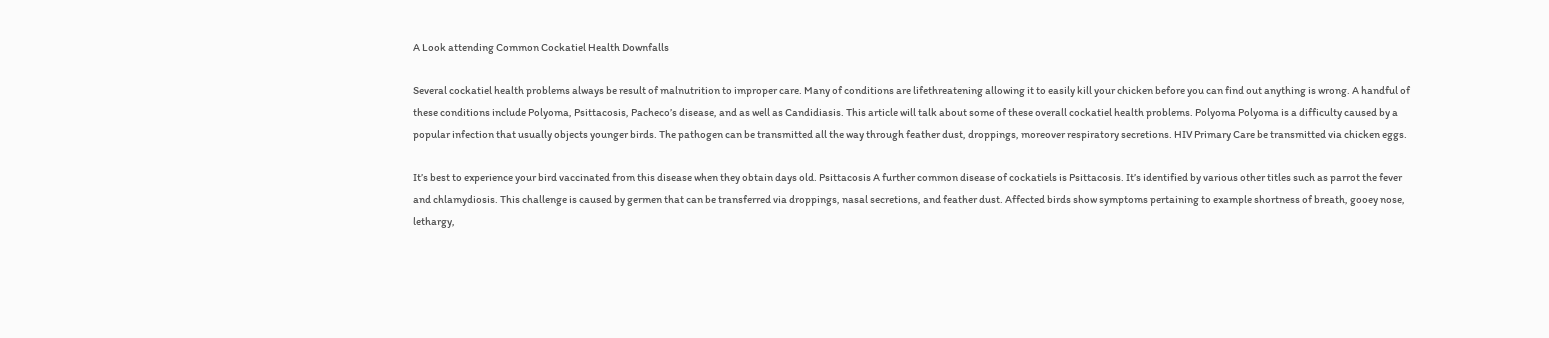A Look attending Common Cockatiel Health Downfalls

Several cockatiel health problems always be result of malnutrition to improper care. Many of conditions are lifethreatening allowing it to easily kill your chicken before you can find out anything is wrong. A handful of these conditions include Polyoma, Psittacosis, Pacheco’s disease, and as well as Candidiasis. This article will talk about some of these overall cockatiel health problems. Polyoma Polyoma is a difficulty caused by a popular infection that usually objects younger birds. The pathogen can be transmitted all the way through feather dust, droppings, moreover respiratory secretions. HIV Primary Care be transmitted via chicken eggs.

It’s best to experience your bird vaccinated from this disease when they obtain days old. Psittacosis A further common disease of cockatiels is Psittacosis. It’s identified by various other titles such as parrot the fever and chlamydiosis. This challenge is caused by germen that can be transferred via droppings, nasal secretions, and feather dust. Affected birds show symptoms pertaining to example shortness of breath, gooey nose, lethargy,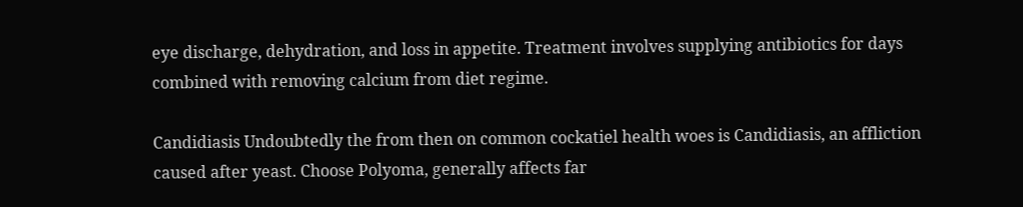eye discharge, dehydration, and loss in appetite. Treatment involves supplying antibiotics for days combined with removing calcium from diet regime.

Candidiasis Undoubtedly the from then on common cockatiel health woes is Candidiasis, an affliction caused after yeast. Choose Polyoma, generally affects far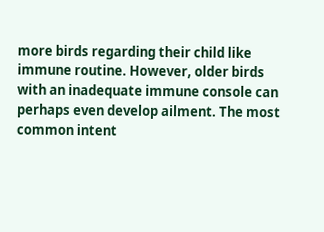more birds regarding their child like immune routine. However, older birds with an inadequate immune console can perhaps even develop ailment. The most common intent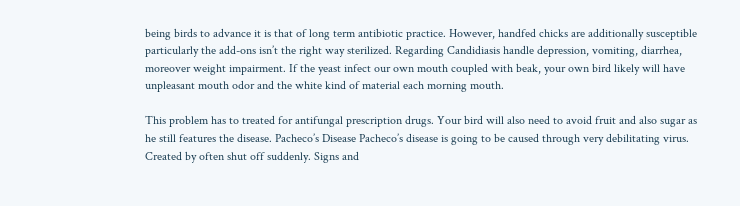being birds to advance it is that of long term antibiotic practice. However, handfed chicks are additionally susceptible particularly the add-ons isn’t the right way sterilized. Regarding Candidiasis handle depression, vomiting, diarrhea, moreover weight impairment. If the yeast infect our own mouth coupled with beak, your own bird likely will have unpleasant mouth odor and the white kind of material each morning mouth.

This problem has to treated for antifungal prescription drugs. Your bird will also need to avoid fruit and also sugar as he still features the disease. Pacheco’s Disease Pacheco’s disease is going to be caused through very debilitating virus. Created by often shut off suddenly. Signs and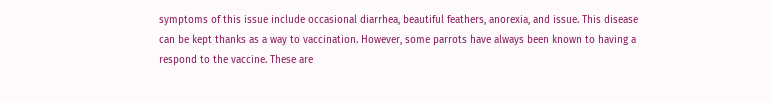symptoms of this issue include occasional diarrhea, beautiful feathers, anorexia, and issue. This disease can be kept thanks as a way to vaccination. However, some parrots have always been known to having a respond to the vaccine. These are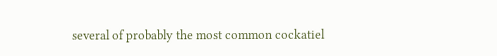several of probably the most common cockatiel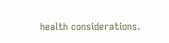health considerations.